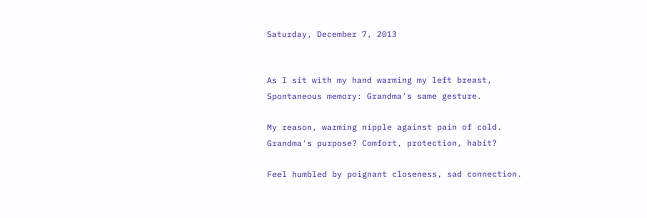Saturday, December 7, 2013


As I sit with my hand warming my left breast,
Spontaneous memory: Grandma's same gesture.

My reason, warming nipple against pain of cold.
Grandma's purpose? Comfort, protection, habit?

Feel humbled by poignant closeness, sad connection.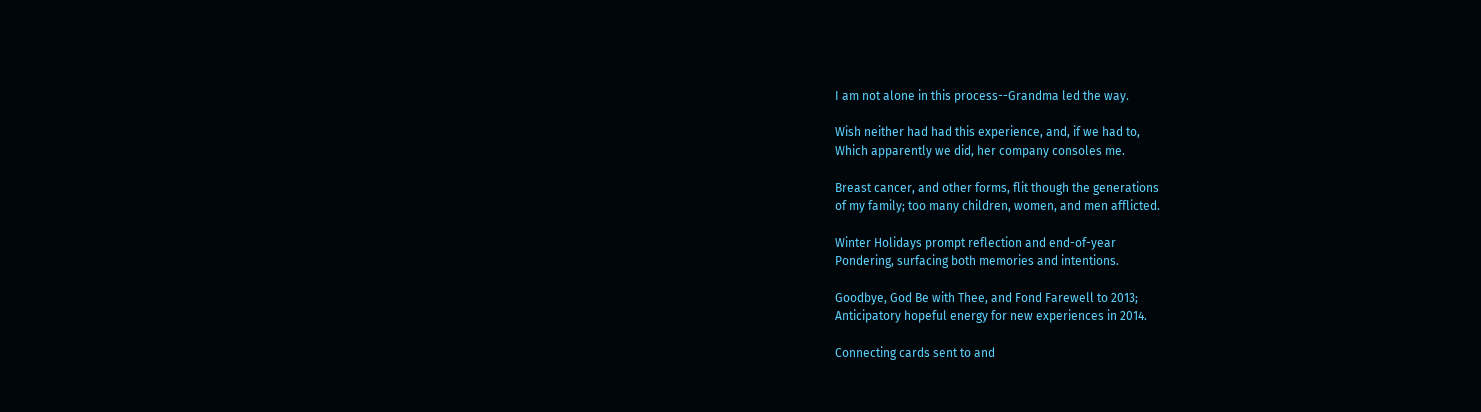I am not alone in this process--Grandma led the way.

Wish neither had had this experience, and, if we had to,
Which apparently we did, her company consoles me.

Breast cancer, and other forms, flit though the generations
of my family; too many children, women, and men afflicted.

Winter Holidays prompt reflection and end-of-year
Pondering, surfacing both memories and intentions.

Goodbye, God Be with Thee, and Fond Farewell to 2013;
Anticipatory hopeful energy for new experiences in 2014.

Connecting cards sent to and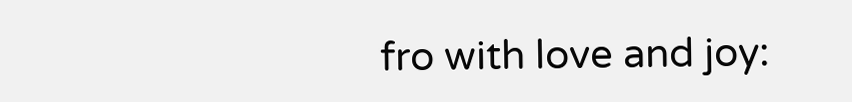fro with love and joy: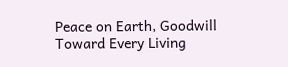Peace on Earth, Goodwill Toward Every Living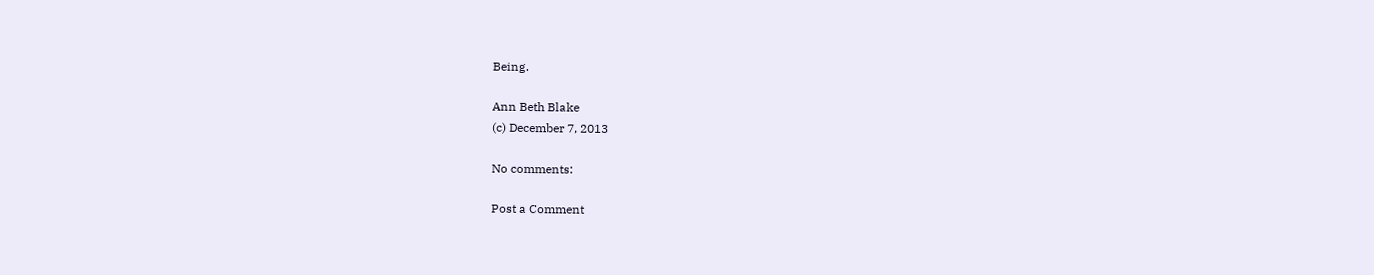Being.

Ann Beth Blake
(c) December 7, 2013

No comments:

Post a Comment